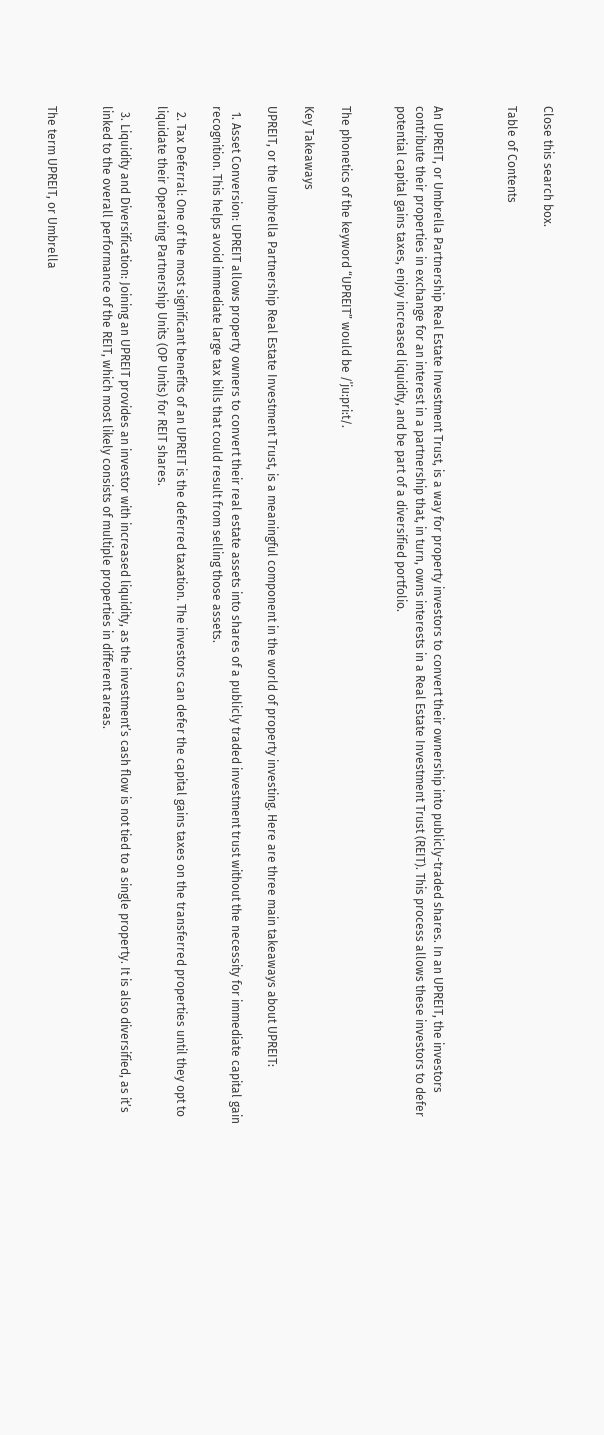Close this search box.

Table of Contents



An UPREIT, or Umbrella Partnership Real Estate Investment Trust, is a way for property investors to convert their ownership into publicly-traded shares. In an UPREIT, the investors contribute their properties in exchange for an interest in a partnership that, in turn, owns interests in a Real Estate Investment Trust (REIT). This process allows these investors to defer potential capital gains taxes, enjoy increased liquidity, and be part of a diversified portfolio.


The phonetics of the keyword “UPREIT” would be /ˈjuːpri:t/.

Key Takeaways

UPREIT, or the Umbrella Partnership Real Estate Investment Trust, is a meaningful component in the world of property investing. Here are three main takeaways about UPREIT:

  1. Asset Conversion: UPREIT allows property owners to convert their real estate assets into shares of a publicly traded investment trust without the necessity for immediate capital gain recognition. This helps avoid immediate large tax bills that could result from selling those assets.

  2. Tax Deferral: One of the most significant benefits of an UPREIT is the deferred taxation. The investors can defer the capital gains taxes on the transferred properties until they opt to liquidate their Operating Partnership Units (OP Units) for REIT shares.

  3. Liquidity and Diversification: Joining an UPREIT provides an investor with increased liquidity, as the investment’s cash flow is not tied to a single property. It is also diversified, as it’s linked to the overall performance of the REIT, which most likely consists of multiple properties in different areas.


The term UPREIT, or Umbrella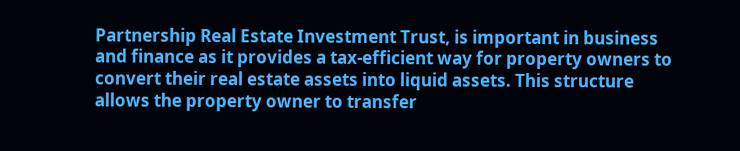Partnership Real Estate Investment Trust, is important in business and finance as it provides a tax-efficient way for property owners to convert their real estate assets into liquid assets. This structure allows the property owner to transfer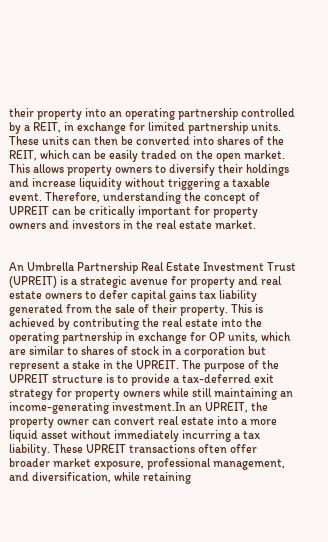their property into an operating partnership controlled by a REIT, in exchange for limited partnership units. These units can then be converted into shares of the REIT, which can be easily traded on the open market. This allows property owners to diversify their holdings and increase liquidity without triggering a taxable event. Therefore, understanding the concept of UPREIT can be critically important for property owners and investors in the real estate market.


An Umbrella Partnership Real Estate Investment Trust (UPREIT) is a strategic avenue for property and real estate owners to defer capital gains tax liability generated from the sale of their property. This is achieved by contributing the real estate into the operating partnership in exchange for OP units, which are similar to shares of stock in a corporation but represent a stake in the UPREIT. The purpose of the UPREIT structure is to provide a tax-deferred exit strategy for property owners while still maintaining an income-generating investment.In an UPREIT, the property owner can convert real estate into a more liquid asset without immediately incurring a tax liability. These UPREIT transactions often offer broader market exposure, professional management, and diversification, while retaining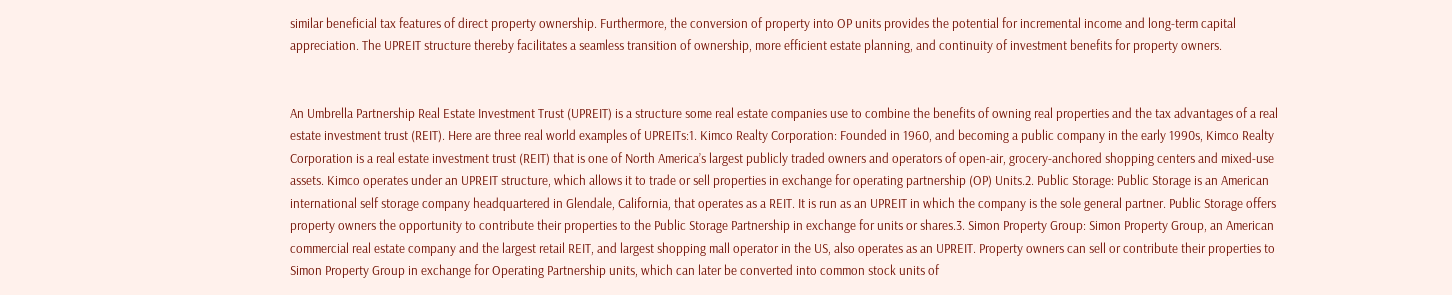similar beneficial tax features of direct property ownership. Furthermore, the conversion of property into OP units provides the potential for incremental income and long-term capital appreciation. The UPREIT structure thereby facilitates a seamless transition of ownership, more efficient estate planning, and continuity of investment benefits for property owners.


An Umbrella Partnership Real Estate Investment Trust (UPREIT) is a structure some real estate companies use to combine the benefits of owning real properties and the tax advantages of a real estate investment trust (REIT). Here are three real world examples of UPREITs:1. Kimco Realty Corporation: Founded in 1960, and becoming a public company in the early 1990s, Kimco Realty Corporation is a real estate investment trust (REIT) that is one of North America’s largest publicly traded owners and operators of open-air, grocery-anchored shopping centers and mixed-use assets. Kimco operates under an UPREIT structure, which allows it to trade or sell properties in exchange for operating partnership (OP) Units.2. Public Storage: Public Storage is an American international self storage company headquartered in Glendale, California, that operates as a REIT. It is run as an UPREIT in which the company is the sole general partner. Public Storage offers property owners the opportunity to contribute their properties to the Public Storage Partnership in exchange for units or shares.3. Simon Property Group: Simon Property Group, an American commercial real estate company and the largest retail REIT, and largest shopping mall operator in the US, also operates as an UPREIT. Property owners can sell or contribute their properties to Simon Property Group in exchange for Operating Partnership units, which can later be converted into common stock units of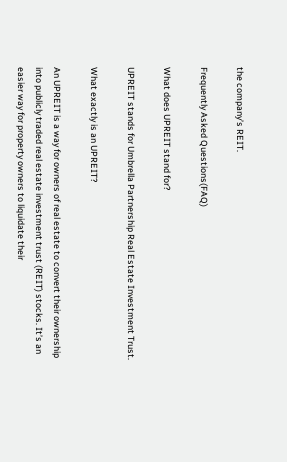the company’s REIT.

Frequently Asked Questions(FAQ)

What does UPREIT stand for?

UPREIT stands for Umbrella Partnership Real Estate Investment Trust.

What exactly is an UPREIT?

An UPREIT is a way for owners of real estate to convert their ownership into publicly traded real estate investment trust (REIT) stocks. It’s an easier way for property owners to liquidate their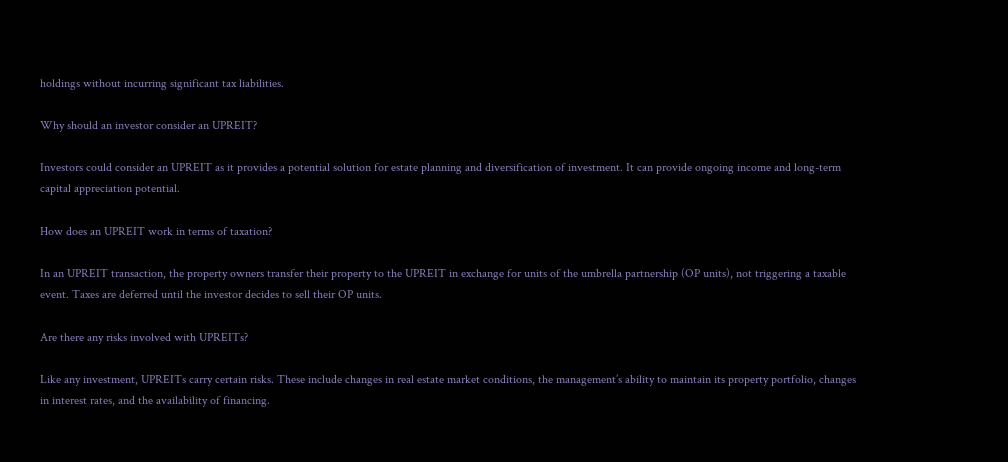holdings without incurring significant tax liabilities.

Why should an investor consider an UPREIT?

Investors could consider an UPREIT as it provides a potential solution for estate planning and diversification of investment. It can provide ongoing income and long-term capital appreciation potential.

How does an UPREIT work in terms of taxation?

In an UPREIT transaction, the property owners transfer their property to the UPREIT in exchange for units of the umbrella partnership (OP units), not triggering a taxable event. Taxes are deferred until the investor decides to sell their OP units.

Are there any risks involved with UPREITs?

Like any investment, UPREITs carry certain risks. These include changes in real estate market conditions, the management’s ability to maintain its property portfolio, changes in interest rates, and the availability of financing.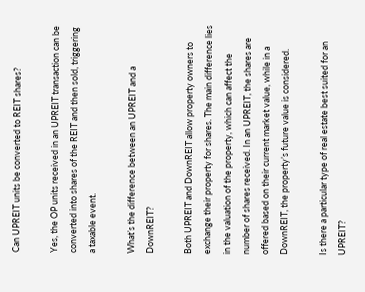Can UPREIT units be converted to REIT shares?

Yes, the OP units received in an UPREIT transaction can be converted into shares of the REIT and then sold, triggering a taxable event.

What’s the difference between an UPREIT and a DownREIT?

Both UPREIT and DownREIT allow property owners to exchange their property for shares. The main difference lies in the valuation of the property, which can affect the number of shares received. In an UPREIT, the shares are offered based on their current market value, while in a DownREIT, the property’s future value is considered.

Is there a particular type of real estate best suited for an UPREIT?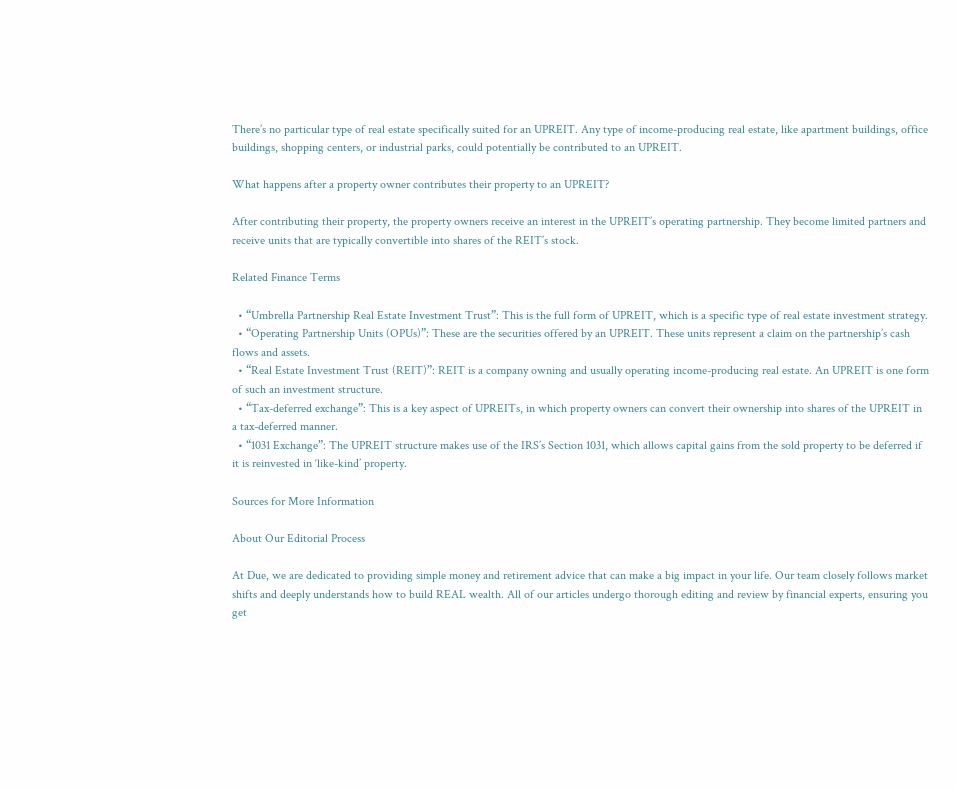There’s no particular type of real estate specifically suited for an UPREIT. Any type of income-producing real estate, like apartment buildings, office buildings, shopping centers, or industrial parks, could potentially be contributed to an UPREIT.

What happens after a property owner contributes their property to an UPREIT?

After contributing their property, the property owners receive an interest in the UPREIT’s operating partnership. They become limited partners and receive units that are typically convertible into shares of the REIT’s stock.

Related Finance Terms

  • “Umbrella Partnership Real Estate Investment Trust”: This is the full form of UPREIT, which is a specific type of real estate investment strategy.
  • “Operating Partnership Units (OPUs)”: These are the securities offered by an UPREIT. These units represent a claim on the partnership’s cash flows and assets.
  • “Real Estate Investment Trust (REIT)”: REIT is a company owning and usually operating income-producing real estate. An UPREIT is one form of such an investment structure.
  • “Tax-deferred exchange”: This is a key aspect of UPREITs, in which property owners can convert their ownership into shares of the UPREIT in a tax-deferred manner.
  • “1031 Exchange”: The UPREIT structure makes use of the IRS’s Section 1031, which allows capital gains from the sold property to be deferred if it is reinvested in ‘like-kind’ property.

Sources for More Information

About Our Editorial Process

At Due, we are dedicated to providing simple money and retirement advice that can make a big impact in your life. Our team closely follows market shifts and deeply understands how to build REAL wealth. All of our articles undergo thorough editing and review by financial experts, ensuring you get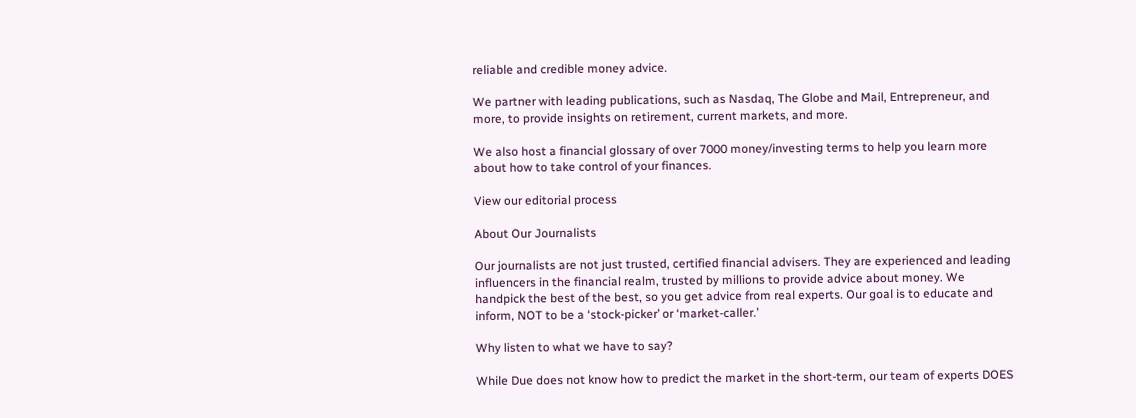reliable and credible money advice.

We partner with leading publications, such as Nasdaq, The Globe and Mail, Entrepreneur, and more, to provide insights on retirement, current markets, and more.

We also host a financial glossary of over 7000 money/investing terms to help you learn more about how to take control of your finances.

View our editorial process

About Our Journalists

Our journalists are not just trusted, certified financial advisers. They are experienced and leading influencers in the financial realm, trusted by millions to provide advice about money. We handpick the best of the best, so you get advice from real experts. Our goal is to educate and inform, NOT to be a ‘stock-picker’ or ‘market-caller.’

Why listen to what we have to say?

While Due does not know how to predict the market in the short-term, our team of experts DOES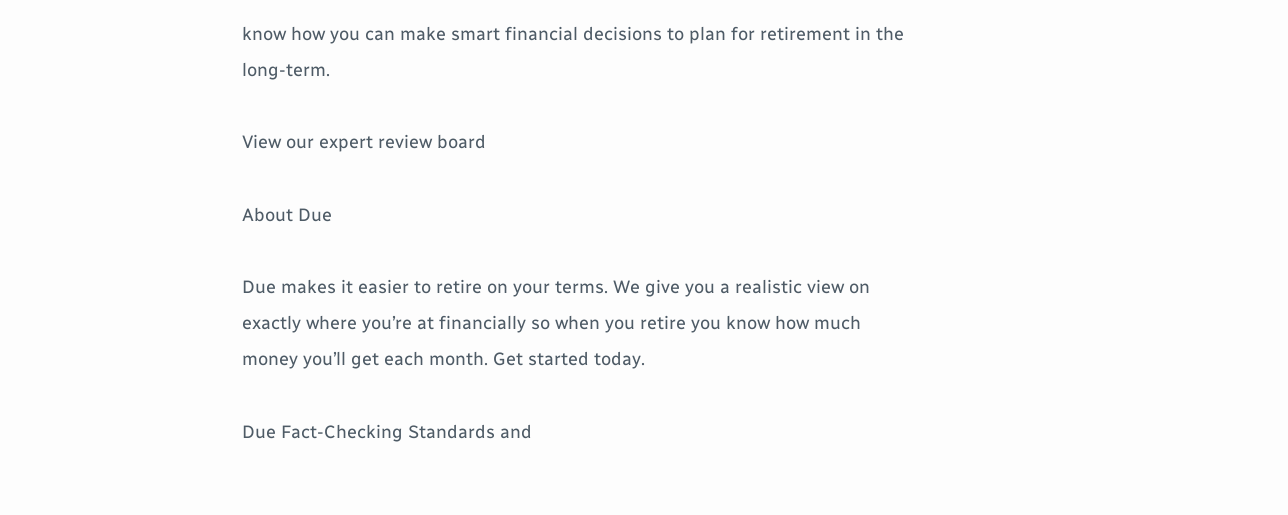know how you can make smart financial decisions to plan for retirement in the long-term.

View our expert review board

About Due

Due makes it easier to retire on your terms. We give you a realistic view on exactly where you’re at financially so when you retire you know how much money you’ll get each month. Get started today.

Due Fact-Checking Standards and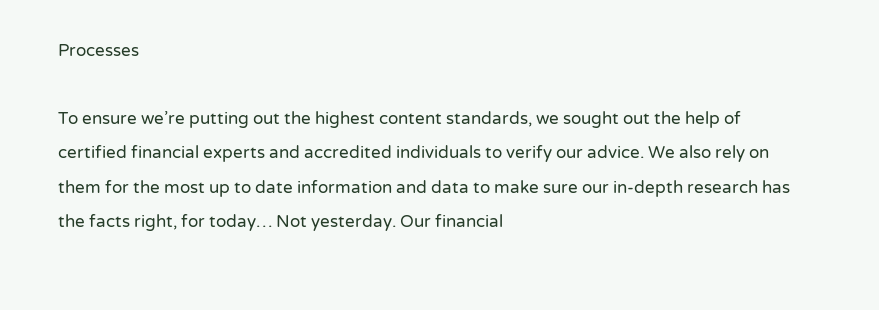Processes

To ensure we’re putting out the highest content standards, we sought out the help of certified financial experts and accredited individuals to verify our advice. We also rely on them for the most up to date information and data to make sure our in-depth research has the facts right, for today… Not yesterday. Our financial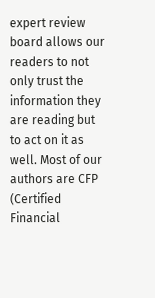expert review board allows our readers to not only trust the information they are reading but to act on it as well. Most of our authors are CFP (Certified Financial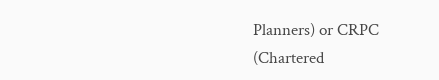Planners) or CRPC (Chartered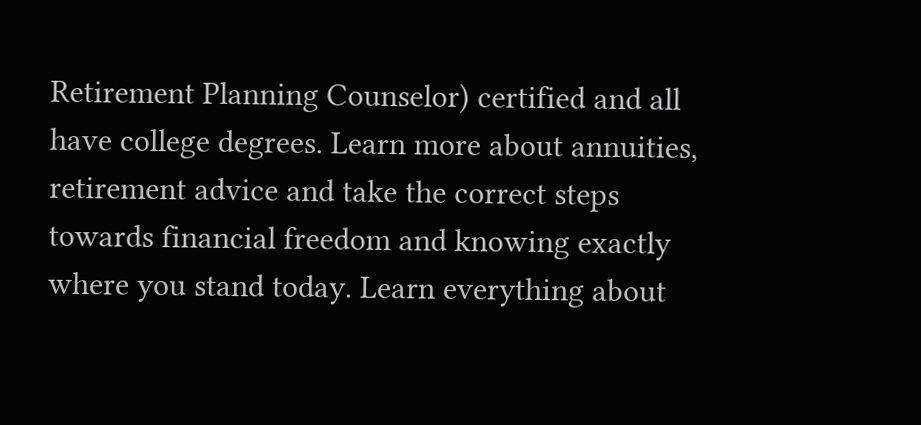Retirement Planning Counselor) certified and all have college degrees. Learn more about annuities, retirement advice and take the correct steps towards financial freedom and knowing exactly where you stand today. Learn everything about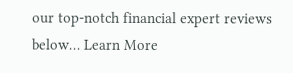our top-notch financial expert reviews below… Learn More